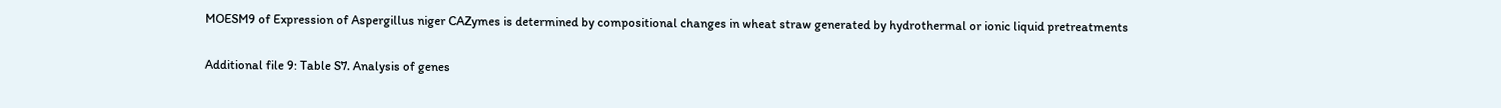MOESM9 of Expression of Aspergillus niger CAZymes is determined by compositional changes in wheat straw generated by hydrothermal or ionic liquid pretreatments

Additional file 9: Table S7. Analysis of genes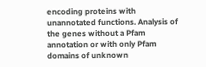encoding proteins with unannotated functions. Analysis of the genes without a Pfam annotation or with only Pfam domains of unknown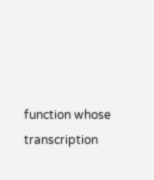function whose transcription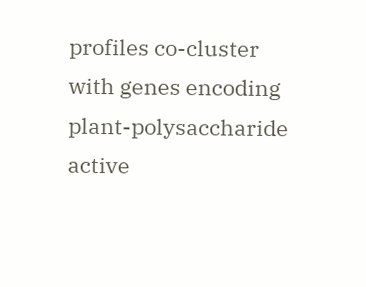profiles co-cluster with genes encoding plant-polysaccharide active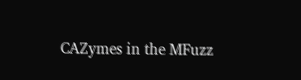CAZymes in the MFuzz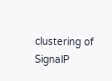clustering of SignalP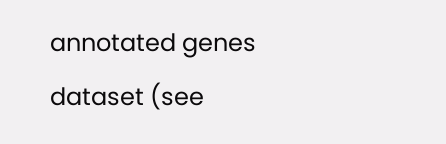annotated genes dataset (see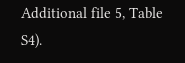Additional file 5, Table S4).